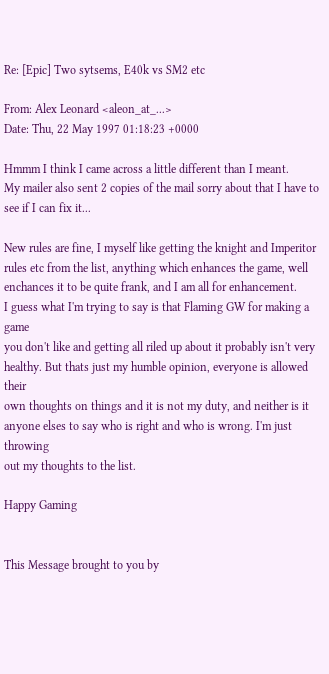Re: [Epic] Two sytsems, E40k vs SM2 etc

From: Alex Leonard <aleon_at_...>
Date: Thu, 22 May 1997 01:18:23 +0000

Hmmm I think I came across a little different than I meant.
My mailer also sent 2 copies of the mail sorry about that I have to
see if I can fix it...

New rules are fine, I myself like getting the knight and Imperitor
rules etc from the list, anything which enhances the game, well
enchances it to be quite frank, and I am all for enhancement.
I guess what I'm trying to say is that Flaming GW for making a game
you don't like and getting all riled up about it probably isn't very
healthy. But thats just my humble opinion, everyone is allowed their
own thoughts on things and it is not my duty, and neither is it
anyone elses to say who is right and who is wrong. I'm just throwing
out my thoughts to the list.

Happy Gaming


This Message brought to you by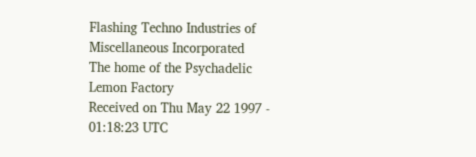Flashing Techno Industries of
Miscellaneous Incorporated
The home of the Psychadelic Lemon Factory
Received on Thu May 22 1997 - 01:18:23 UTC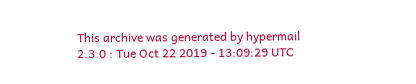This archive was generated by hypermail 2.3.0 : Tue Oct 22 2019 - 13:09:29 UTC